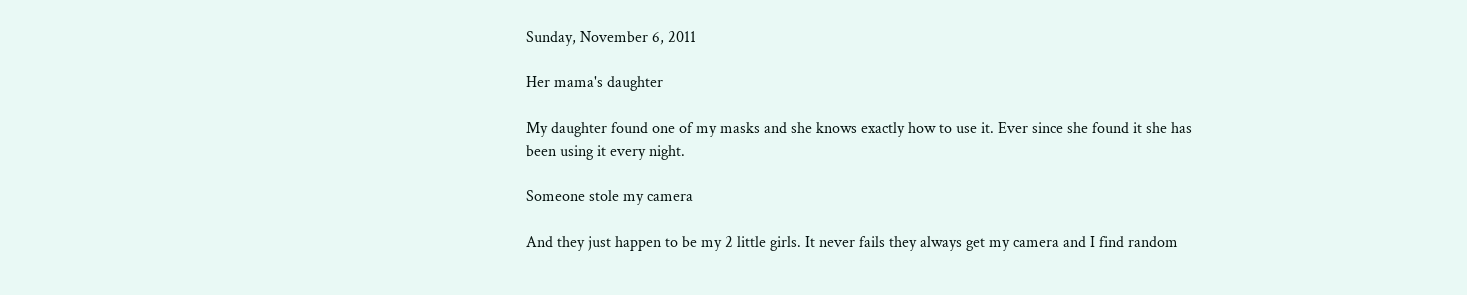Sunday, November 6, 2011

Her mama's daughter

My daughter found one of my masks and she knows exactly how to use it. Ever since she found it she has been using it every night.

Someone stole my camera

And they just happen to be my 2 little girls. It never fails they always get my camera and I find random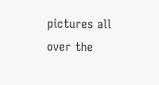pictures all over the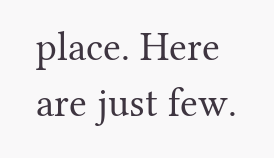place. Here are just few.